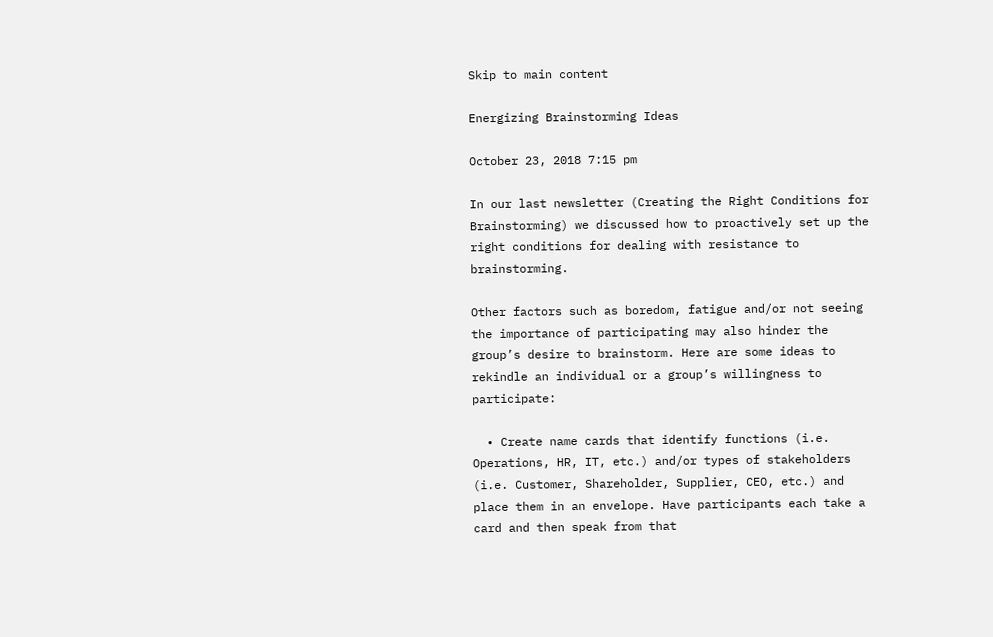Skip to main content

Energizing Brainstorming Ideas

October 23, 2018 7:15 pm

In our last newsletter (Creating the Right Conditions for Brainstorming) we discussed how to proactively set up the right conditions for dealing with resistance to brainstorming.

Other factors such as boredom, fatigue and/or not seeing the importance of participating may also hinder the group’s desire to brainstorm. Here are some ideas to rekindle an individual or a group’s willingness to participate:

  • Create name cards that identify functions (i.e. Operations, HR, IT, etc.) and/or types of stakeholders (i.e. Customer, Shareholder, Supplier, CEO, etc.) and place them in an envelope. Have participants each take a card and then speak from that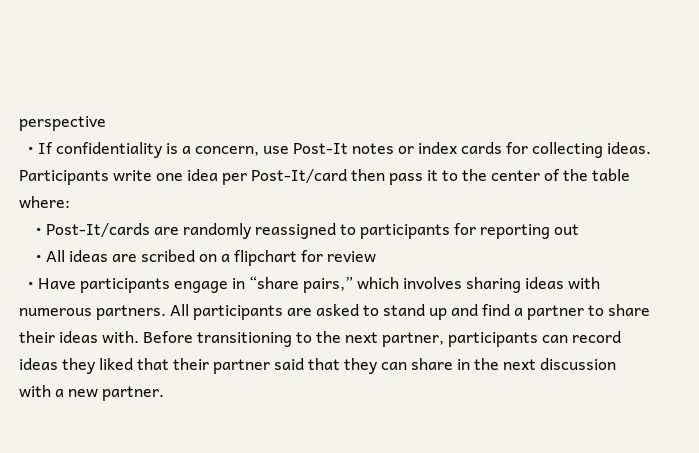perspective
  • If confidentiality is a concern, use Post-It notes or index cards for collecting ideas. Participants write one idea per Post-It/card then pass it to the center of the table where:
    • Post-It/cards are randomly reassigned to participants for reporting out
    • All ideas are scribed on a flipchart for review
  • Have participants engage in “share pairs,” which involves sharing ideas with numerous partners. All participants are asked to stand up and find a partner to share their ideas with. Before transitioning to the next partner, participants can record ideas they liked that their partner said that they can share in the next discussion with a new partner.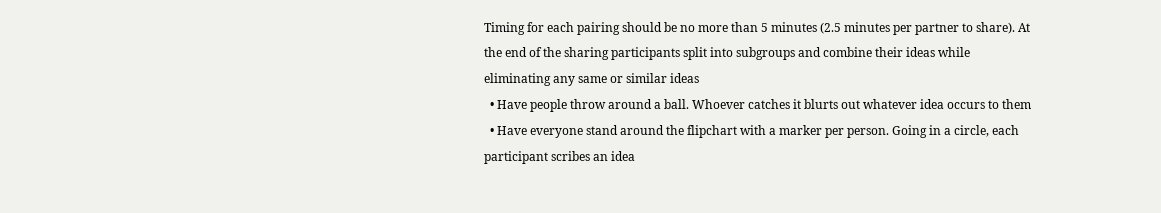Timing for each pairing should be no more than 5 minutes (2.5 minutes per partner to share). At the end of the sharing participants split into subgroups and combine their ideas while eliminating any same or similar ideas
  • Have people throw around a ball. Whoever catches it blurts out whatever idea occurs to them
  • Have everyone stand around the flipchart with a marker per person. Going in a circle, each participant scribes an idea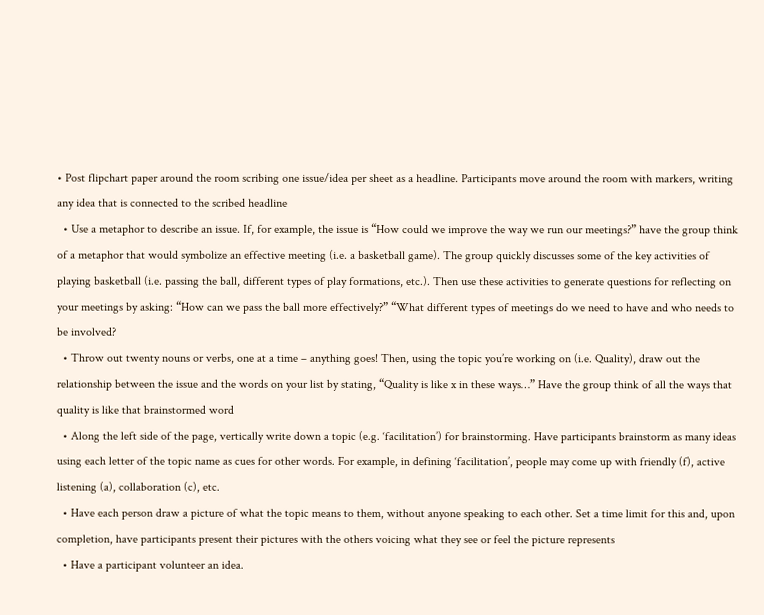• Post flipchart paper around the room scribing one issue/idea per sheet as a headline. Participants move around the room with markers, writing any idea that is connected to the scribed headline
  • Use a metaphor to describe an issue. If, for example, the issue is “How could we improve the way we run our meetings?” have the group think of a metaphor that would symbolize an effective meeting (i.e. a basketball game). The group quickly discusses some of the key activities of playing basketball (i.e. passing the ball, different types of play formations, etc.). Then use these activities to generate questions for reflecting on your meetings by asking: “How can we pass the ball more effectively?” “What different types of meetings do we need to have and who needs to be involved?
  • Throw out twenty nouns or verbs, one at a time – anything goes! Then, using the topic you’re working on (i.e. Quality), draw out the relationship between the issue and the words on your list by stating, “Quality is like x in these ways…” Have the group think of all the ways that quality is like that brainstormed word
  • Along the left side of the page, vertically write down a topic (e.g. ‘facilitation’) for brainstorming. Have participants brainstorm as many ideas using each letter of the topic name as cues for other words. For example, in defining ‘facilitation’, people may come up with friendly (f), active listening (a), collaboration (c), etc.
  • Have each person draw a picture of what the topic means to them, without anyone speaking to each other. Set a time limit for this and, upon completion, have participants present their pictures with the others voicing what they see or feel the picture represents
  • Have a participant volunteer an idea.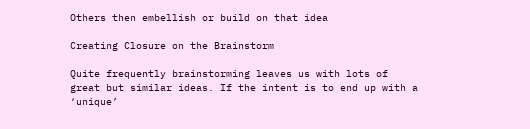Others then embellish or build on that idea

Creating Closure on the Brainstorm

Quite frequently brainstorming leaves us with lots of great but similar ideas. If the intent is to end up with a ‘unique’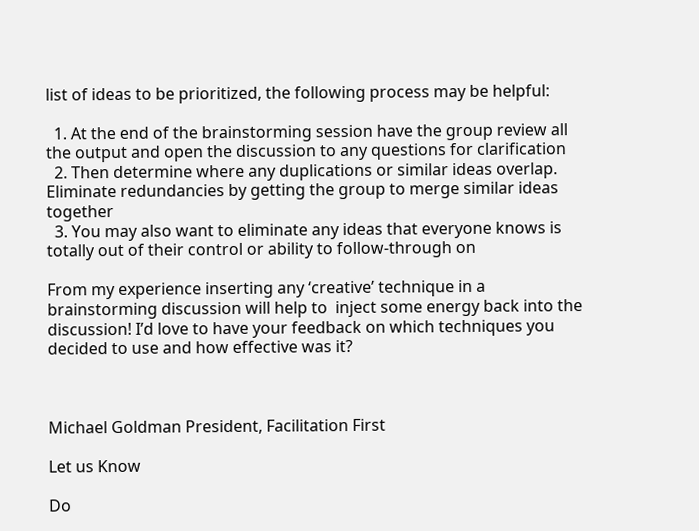list of ideas to be prioritized, the following process may be helpful:

  1. At the end of the brainstorming session have the group review all the output and open the discussion to any questions for clarification
  2. Then determine where any duplications or similar ideas overlap. Eliminate redundancies by getting the group to merge similar ideas together
  3. You may also want to eliminate any ideas that everyone knows is totally out of their control or ability to follow-through on

From my experience inserting any ‘creative’ technique in a brainstorming discussion will help to  inject some energy back into the discussion! I’d love to have your feedback on which techniques you decided to use and how effective was it?



Michael Goldman President, Facilitation First

Let us Know

Do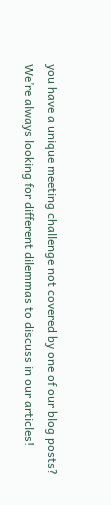you have a unique meeting challenge not covered by one of our blog posts? We’re always looking for different dilemmas to discuss in our articles!